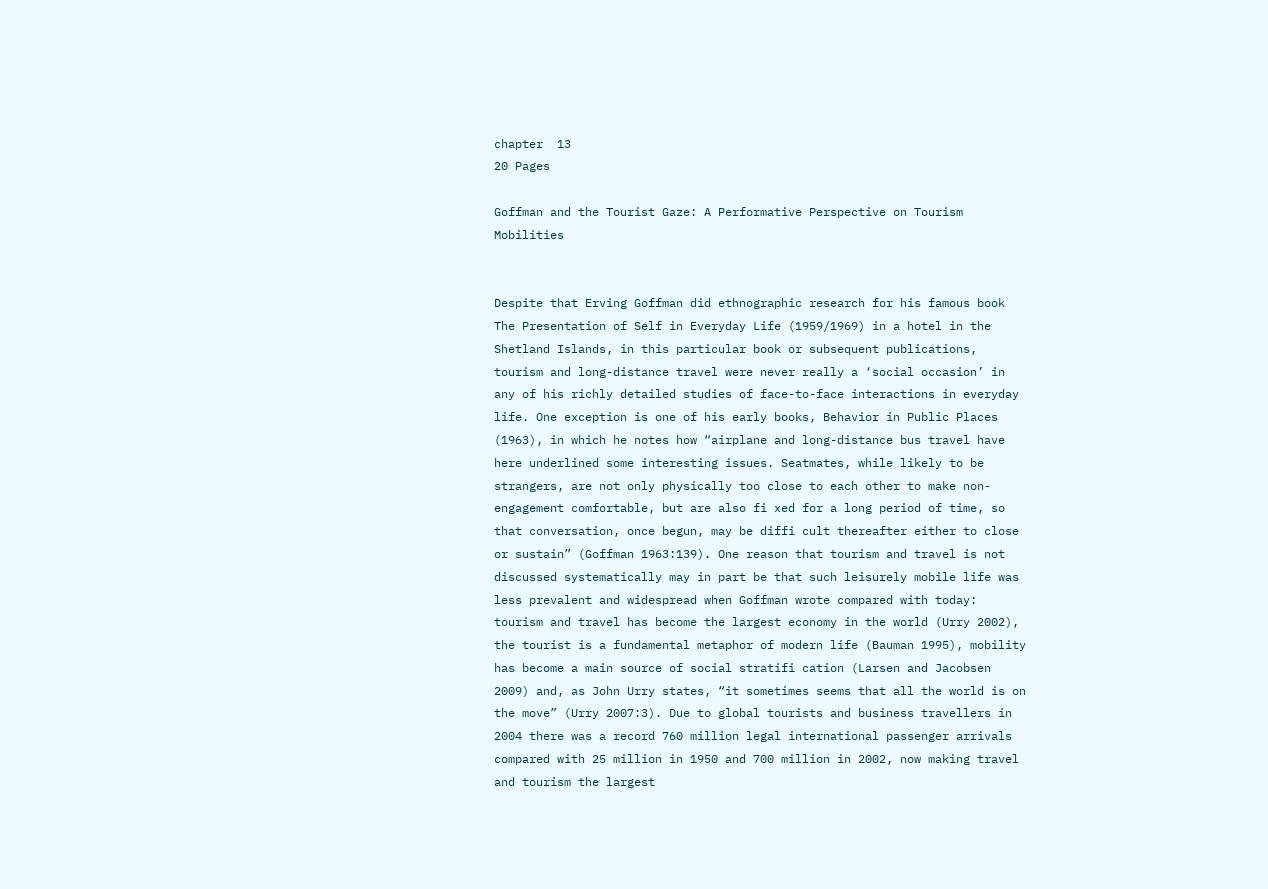chapter  13
20 Pages

Goffman and the Tourist Gaze: A Performative Perspective on Tourism Mobilities


Despite that Erving Goffman did ethnographic research for his famous book The Presentation of Self in Everyday Life (1959/1969) in a hotel in the Shetland Islands, in this particular book or subsequent publications, tourism and long-distance travel were never really a ‘social occasion’ in any of his richly detailed studies of face-to-face interactions in everyday life. One exception is one of his early books, Behavior in Public Places (1963), in which he notes how “airplane and long-distance bus travel have here underlined some interesting issues. Seatmates, while likely to be strangers, are not only physically too close to each other to make non-engagement comfortable, but are also fi xed for a long period of time, so that conversation, once begun, may be diffi cult thereafter either to close or sustain” (Goffman 1963:139). One reason that tourism and travel is not discussed systematically may in part be that such leisurely mobile life was less prevalent and widespread when Goffman wrote compared with today: tourism and travel has become the largest economy in the world (Urry 2002), the tourist is a fundamental metaphor of modern life (Bauman 1995), mobility has become a main source of social stratifi cation (Larsen and Jacobsen 2009) and, as John Urry states, “it sometimes seems that all the world is on the move” (Urry 2007:3). Due to global tourists and business travellers in 2004 there was a record 760 million legal international passenger arrivals compared with 25 million in 1950 and 700 million in 2002, now making travel and tourism the largest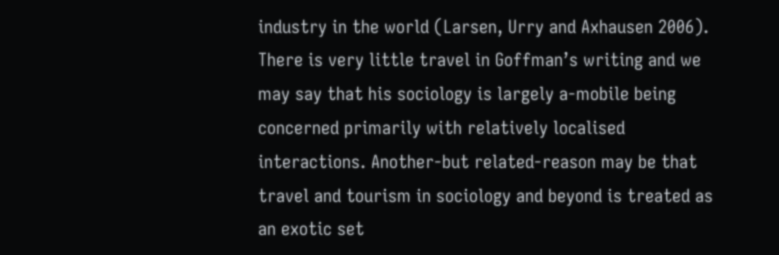industry in the world (Larsen, Urry and Axhausen 2006). There is very little travel in Goffman’s writing and we may say that his sociology is largely a-mobile being concerned primarily with relatively localised interactions. Another-but related-reason may be that travel and tourism in sociology and beyond is treated as an exotic set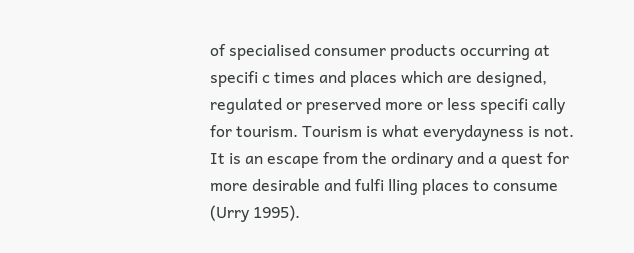of specialised consumer products occurring at specifi c times and places which are designed, regulated or preserved more or less specifi cally for tourism. Tourism is what everydayness is not. It is an escape from the ordinary and a quest for more desirable and fulfi lling places to consume (Urry 1995).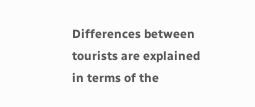Differences between tourists are explained in terms of the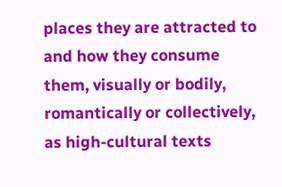places they are attracted to and how they consume them, visually or bodily, romantically or collectively, as high-cultural texts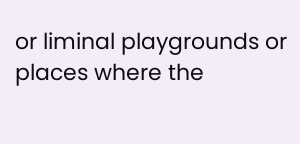or liminal playgrounds or places where the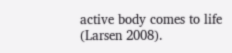active body comes to life (Larsen 2008).